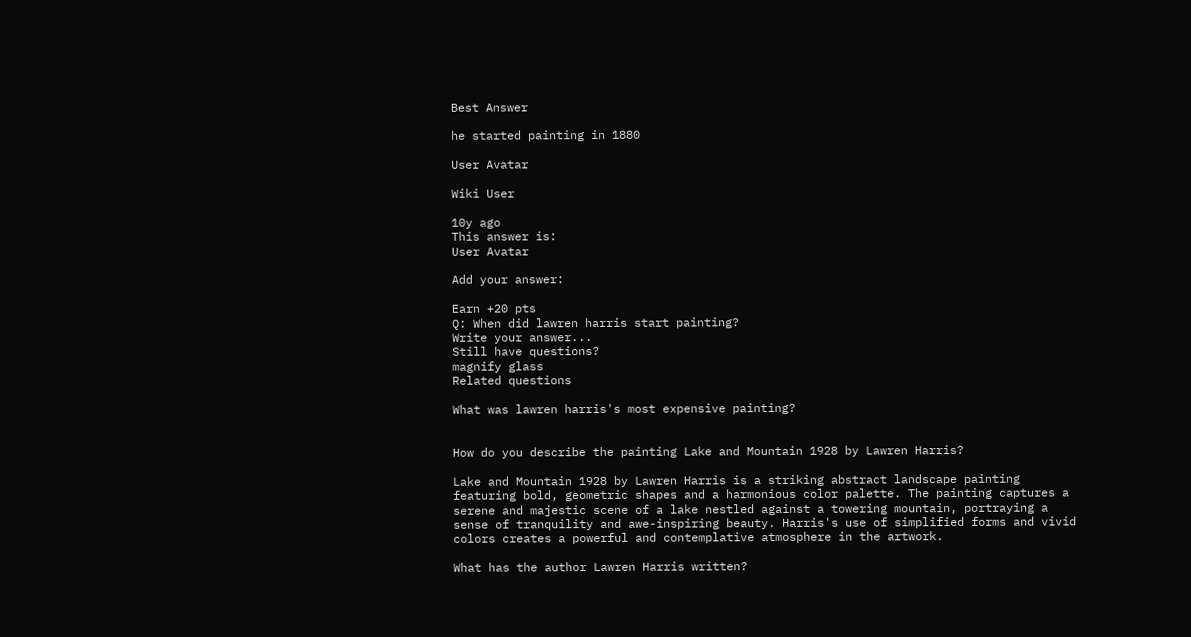Best Answer

he started painting in 1880

User Avatar

Wiki User

10y ago
This answer is:
User Avatar

Add your answer:

Earn +20 pts
Q: When did lawren harris start painting?
Write your answer...
Still have questions?
magnify glass
Related questions

What was lawren harris's most expensive painting?


How do you describe the painting Lake and Mountain 1928 by Lawren Harris?

Lake and Mountain 1928 by Lawren Harris is a striking abstract landscape painting featuring bold, geometric shapes and a harmonious color palette. The painting captures a serene and majestic scene of a lake nestled against a towering mountain, portraying a sense of tranquility and awe-inspiring beauty. Harris's use of simplified forms and vivid colors creates a powerful and contemplative atmosphere in the artwork.

What has the author Lawren Harris written?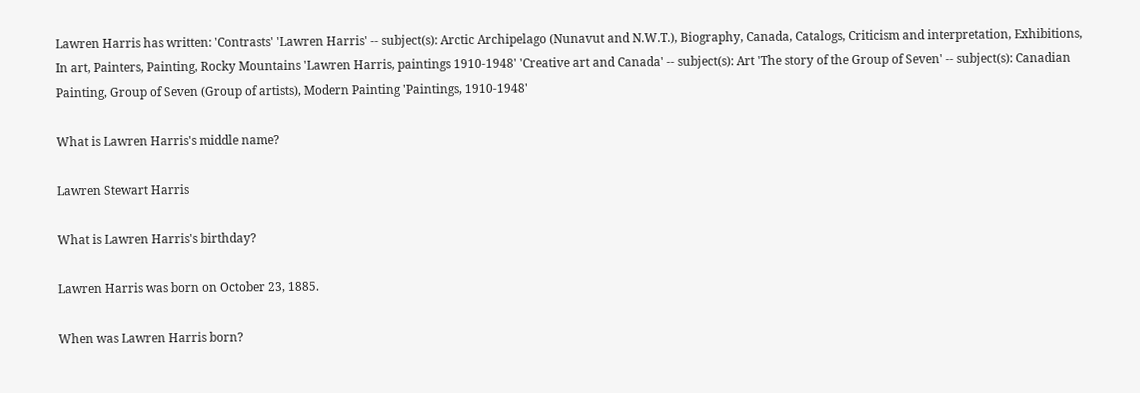Lawren Harris has written: 'Contrasts' 'Lawren Harris' -- subject(s): Arctic Archipelago (Nunavut and N.W.T.), Biography, Canada, Catalogs, Criticism and interpretation, Exhibitions, In art, Painters, Painting, Rocky Mountains 'Lawren Harris, paintings 1910-1948' 'Creative art and Canada' -- subject(s): Art 'The story of the Group of Seven' -- subject(s): Canadian Painting, Group of Seven (Group of artists), Modern Painting 'Paintings, 1910-1948'

What is Lawren Harris's middle name?

Lawren Stewart Harris

What is Lawren Harris's birthday?

Lawren Harris was born on October 23, 1885.

When was Lawren Harris born?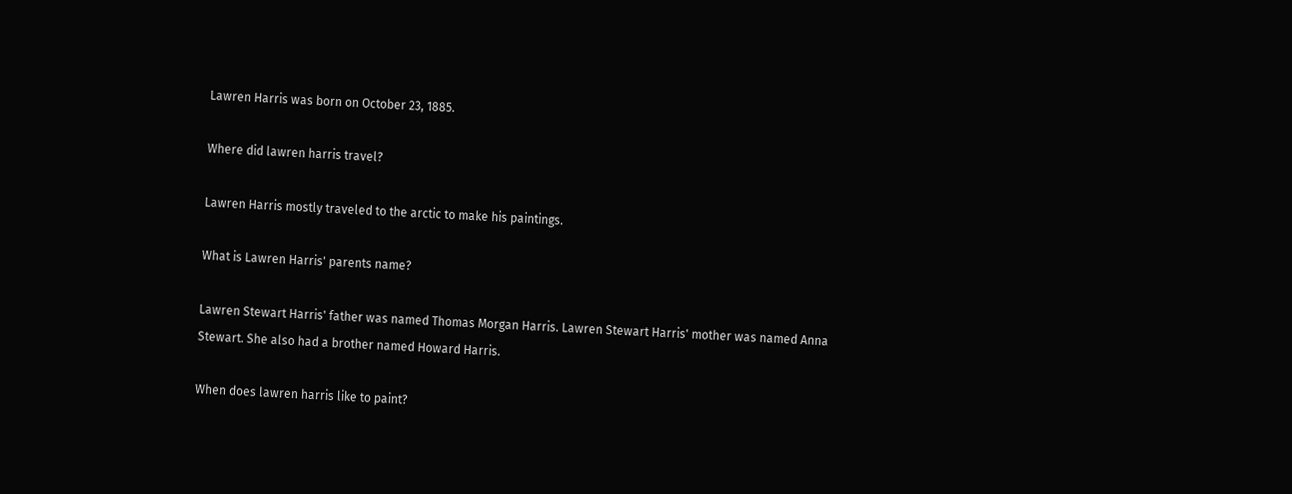Lawren Harris was born on October 23, 1885.

Where did lawren harris travel?

Lawren Harris mostly traveled to the arctic to make his paintings.

What is Lawren Harris' parents name?

Lawren Stewart Harris' father was named Thomas Morgan Harris. Lawren Stewart Harris' mother was named Anna Stewart. She also had a brother named Howard Harris.

When does lawren harris like to paint?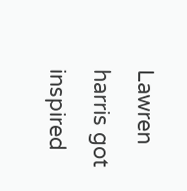Lawren harris got inspired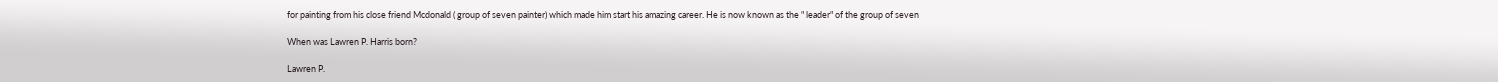for painting from his close friend Mcdonald ( group of seven painter) which made him start his amazing career. He is now known as the " leader" of the group of seven

When was Lawren P. Harris born?

Lawren P.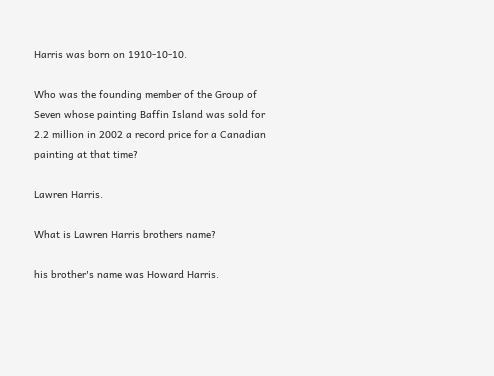Harris was born on 1910-10-10.

Who was the founding member of the Group of Seven whose painting Baffin Island was sold for 2.2 million in 2002 a record price for a Canadian painting at that time?

Lawren Harris.

What is Lawren Harris brothers name?

his brother's name was Howard Harris.